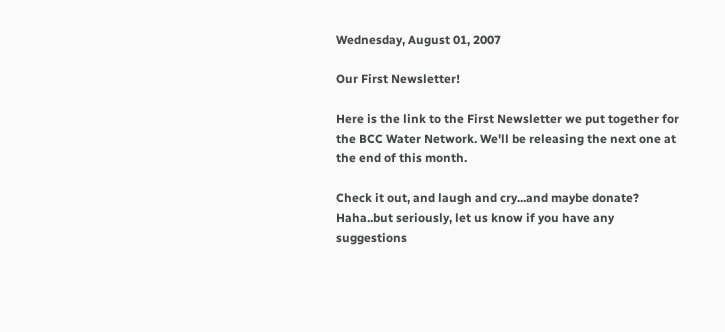Wednesday, August 01, 2007

Our First Newsletter!

Here is the link to the First Newsletter we put together for the BCC Water Network. We'll be releasing the next one at the end of this month.

Check it out, and laugh and cry...and maybe donate? Haha..but seriously, let us know if you have any suggestions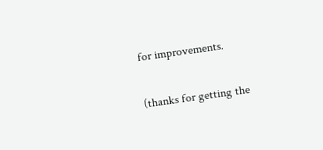for improvements.

(thanks for getting the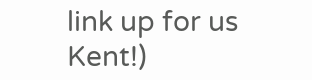link up for us Kent!)